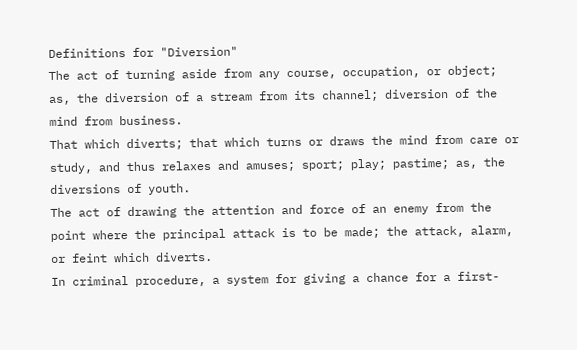Definitions for "Diversion"
The act of turning aside from any course, occupation, or object; as, the diversion of a stream from its channel; diversion of the mind from business.
That which diverts; that which turns or draws the mind from care or study, and thus relaxes and amuses; sport; play; pastime; as, the diversions of youth.
The act of drawing the attention and force of an enemy from the point where the principal attack is to be made; the attack, alarm, or feint which diverts.
In criminal procedure, a system for giving a chance for a first-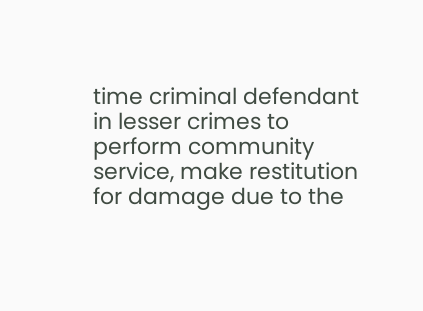time criminal defendant in lesser crimes to perform community service, make restitution for damage due to the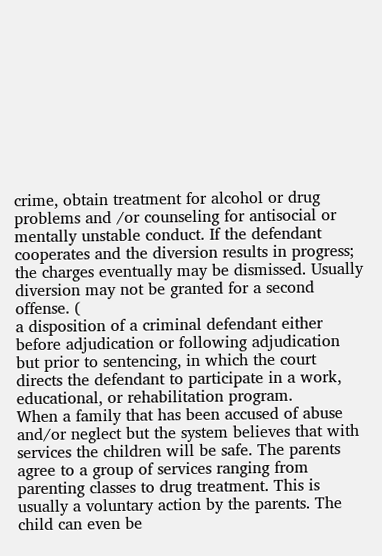crime, obtain treatment for alcohol or drug problems and /or counseling for antisocial or mentally unstable conduct. If the defendant cooperates and the diversion results in progress; the charges eventually may be dismissed. Usually diversion may not be granted for a second offense. (
a disposition of a criminal defendant either before adjudication or following adjudication but prior to sentencing, in which the court directs the defendant to participate in a work, educational, or rehabilitation program.
When a family that has been accused of abuse and/or neglect but the system believes that with services the children will be safe. The parents agree to a group of services ranging from parenting classes to drug treatment. This is usually a voluntary action by the parents. The child can even be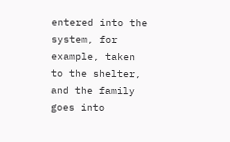entered into the system, for example, taken to the shelter, and the family goes into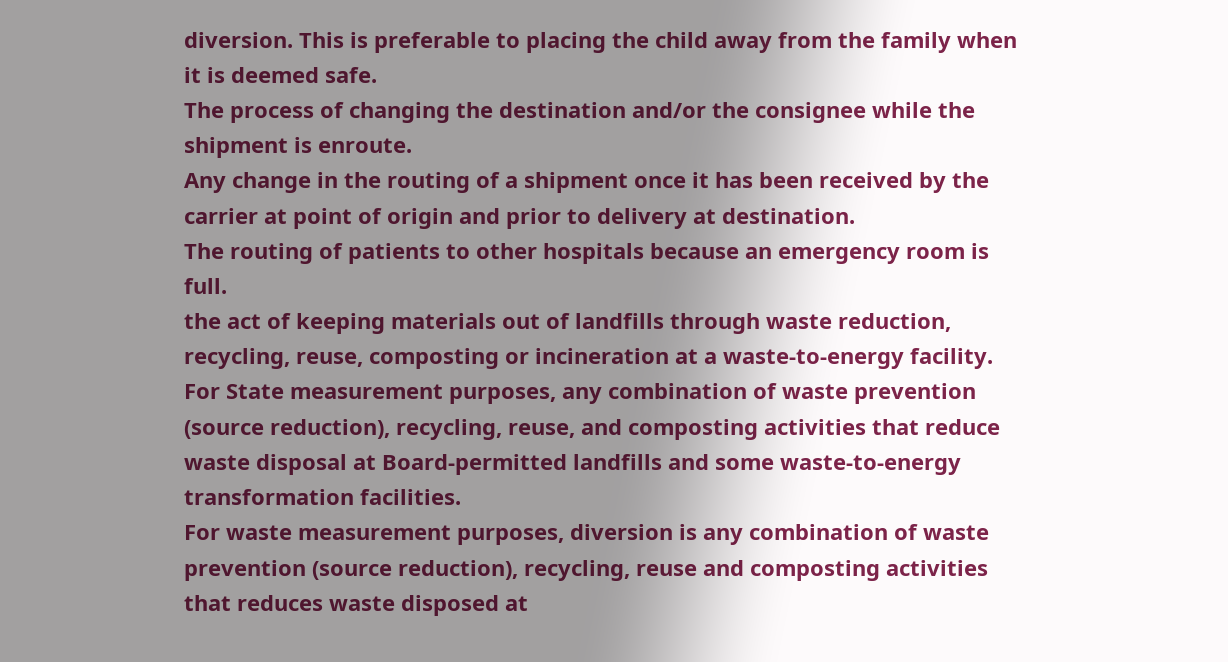diversion. This is preferable to placing the child away from the family when it is deemed safe.
The process of changing the destination and/or the consignee while the shipment is enroute.
Any change in the routing of a shipment once it has been received by the carrier at point of origin and prior to delivery at destination.
The routing of patients to other hospitals because an emergency room is full.
the act of keeping materials out of landfills through waste reduction, recycling, reuse, composting or incineration at a waste-to-energy facility.
For State measurement purposes, any combination of waste prevention (source reduction), recycling, reuse, and composting activities that reduce waste disposal at Board-permitted landfills and some waste-to-energy transformation facilities.
For waste measurement purposes, diversion is any combination of waste prevention (source reduction), recycling, reuse and composting activities that reduces waste disposed at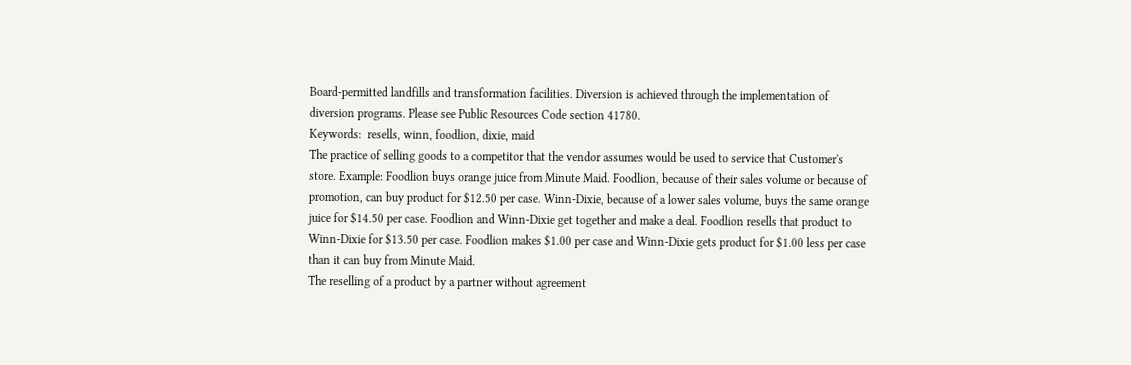Board-permitted landfills and transformation facilities. Diversion is achieved through the implementation of diversion programs. Please see Public Resources Code section 41780.
Keywords:  resells, winn, foodlion, dixie, maid
The practice of selling goods to a competitor that the vendor assumes would be used to service that Customer's store. Example: Foodlion buys orange juice from Minute Maid. Foodlion, because of their sales volume or because of promotion, can buy product for $12.50 per case. Winn-Dixie, because of a lower sales volume, buys the same orange juice for $14.50 per case. Foodlion and Winn-Dixie get together and make a deal. Foodlion resells that product to Winn-Dixie for $13.50 per case. Foodlion makes $1.00 per case and Winn-Dixie gets product for $1.00 less per case than it can buy from Minute Maid.
The reselling of a product by a partner without agreement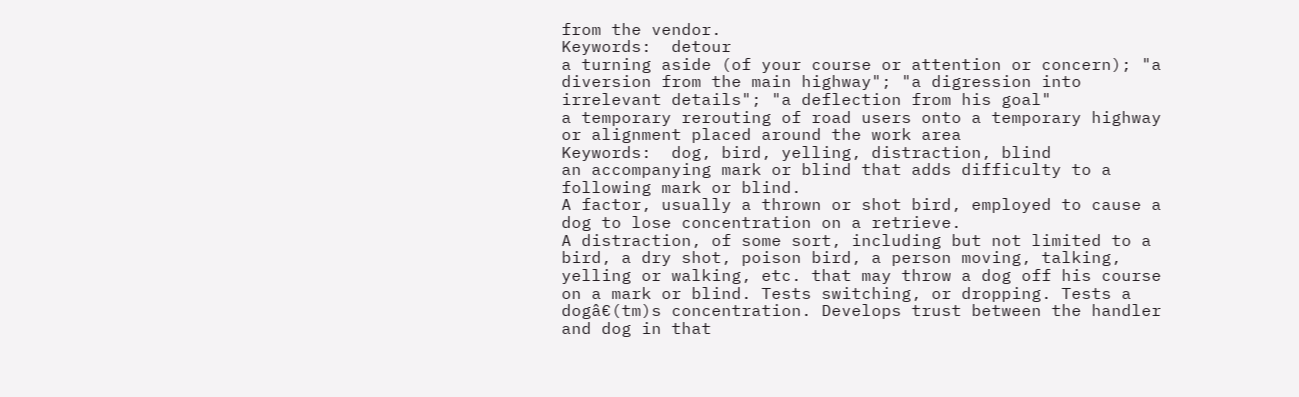from the vendor.
Keywords:  detour
a turning aside (of your course or attention or concern); "a diversion from the main highway"; "a digression into irrelevant details"; "a deflection from his goal"
a temporary rerouting of road users onto a temporary highway or alignment placed around the work area
Keywords:  dog, bird, yelling, distraction, blind
an accompanying mark or blind that adds difficulty to a following mark or blind.
A factor, usually a thrown or shot bird, employed to cause a dog to lose concentration on a retrieve.
A distraction, of some sort, including but not limited to a bird, a dry shot, poison bird, a person moving, talking, yelling or walking, etc. that may throw a dog off his course on a mark or blind. Tests switching, or dropping. Tests a dogâ€(tm)s concentration. Develops trust between the handler and dog in that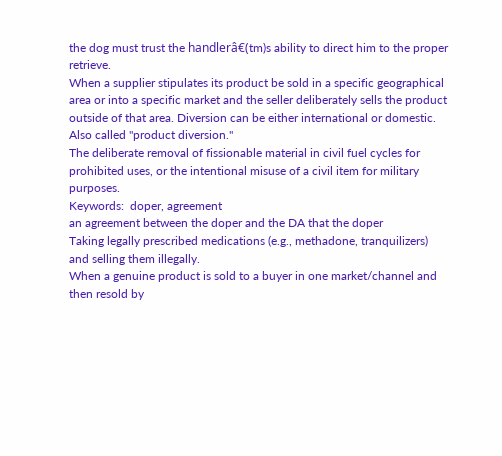the dog must trust the handlerâ€(tm)s ability to direct him to the proper retrieve.
When a supplier stipulates its product be sold in a specific geographical area or into a specific market and the seller deliberately sells the product outside of that area. Diversion can be either international or domestic. Also called "product diversion."
The deliberate removal of fissionable material in civil fuel cycles for prohibited uses, or the intentional misuse of a civil item for military purposes.
Keywords:  doper, agreement
an agreement between the doper and the DA that the doper
Taking legally prescribed medications (e.g., methadone, tranquilizers) and selling them illegally.
When a genuine product is sold to a buyer in one market/channel and then resold by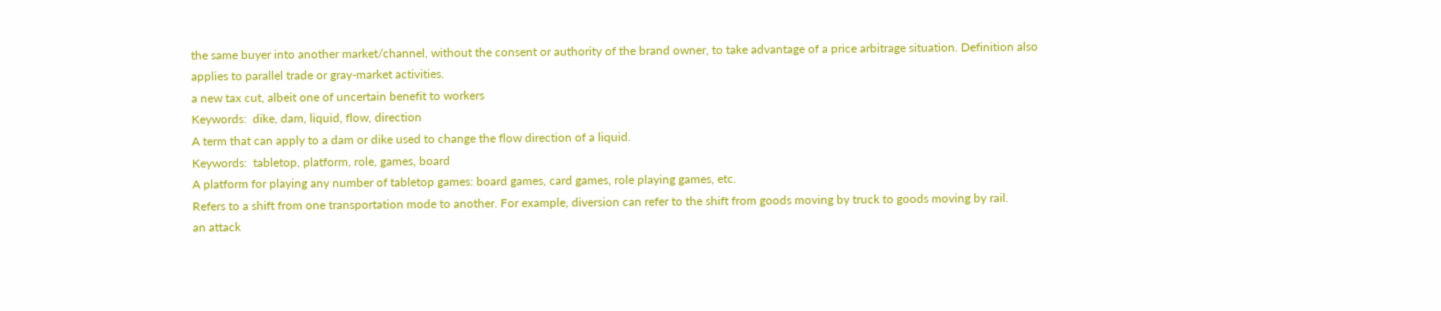the same buyer into another market/channel, without the consent or authority of the brand owner, to take advantage of a price arbitrage situation. Definition also applies to parallel trade or gray-market activities.
a new tax cut, albeit one of uncertain benefit to workers
Keywords:  dike, dam, liquid, flow, direction
A term that can apply to a dam or dike used to change the flow direction of a liquid.
Keywords:  tabletop, platform, role, games, board
A platform for playing any number of tabletop games: board games, card games, role playing games, etc.
Refers to a shift from one transportation mode to another. For example, diversion can refer to the shift from goods moving by truck to goods moving by rail.
an attack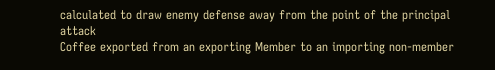calculated to draw enemy defense away from the point of the principal attack
Coffee exported from an exporting Member to an importing non‑member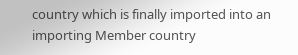country which is finally imported into an importing Member country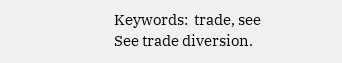Keywords:  trade, see
See trade diversion.